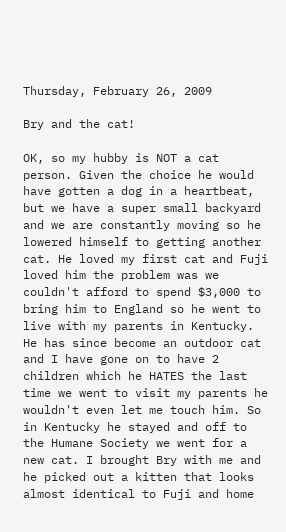Thursday, February 26, 2009

Bry and the cat!

OK, so my hubby is NOT a cat person. Given the choice he would have gotten a dog in a heartbeat, but we have a super small backyard and we are constantly moving so he lowered himself to getting another cat. He loved my first cat and Fuji loved him the problem was we couldn't afford to spend $3,000 to bring him to England so he went to live with my parents in Kentucky. He has since become an outdoor cat and I have gone on to have 2 children which he HATES the last time we went to visit my parents he wouldn't even let me touch him. So in Kentucky he stayed and off to the Humane Society we went for a new cat. I brought Bry with me and he picked out a kitten that looks almost identical to Fuji and home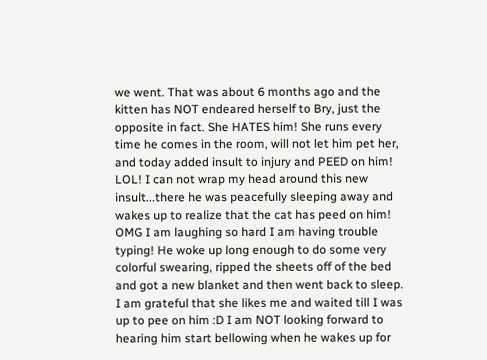we went. That was about 6 months ago and the kitten has NOT endeared herself to Bry, just the opposite in fact. She HATES him! She runs every time he comes in the room, will not let him pet her, and today added insult to injury and PEED on him! LOL! I can not wrap my head around this new insult...there he was peacefully sleeping away and wakes up to realize that the cat has peed on him! OMG I am laughing so hard I am having trouble typing! He woke up long enough to do some very colorful swearing, ripped the sheets off of the bed and got a new blanket and then went back to sleep. I am grateful that she likes me and waited till I was up to pee on him :D I am NOT looking forward to hearing him start bellowing when he wakes up for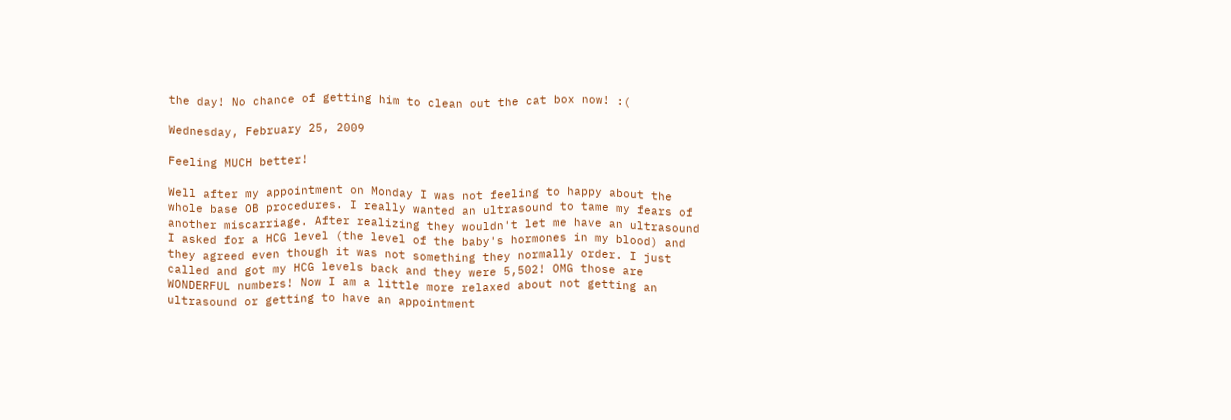the day! No chance of getting him to clean out the cat box now! :(

Wednesday, February 25, 2009

Feeling MUCH better!

Well after my appointment on Monday I was not feeling to happy about the whole base OB procedures. I really wanted an ultrasound to tame my fears of another miscarriage. After realizing they wouldn't let me have an ultrasound I asked for a HCG level (the level of the baby's hormones in my blood) and they agreed even though it was not something they normally order. I just called and got my HCG levels back and they were 5,502! OMG those are WONDERFUL numbers! Now I am a little more relaxed about not getting an ultrasound or getting to have an appointment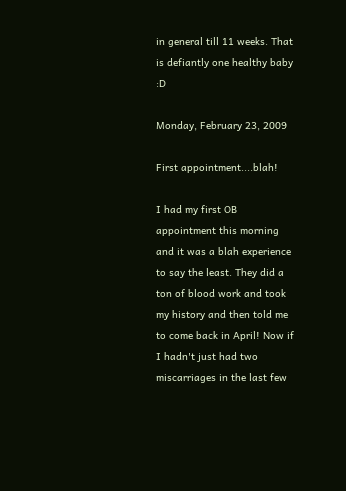in general till 11 weeks. That is defiantly one healthy baby :D

Monday, February 23, 2009

First appointment....blah!

I had my first OB appointment this morning and it was a blah experience to say the least. They did a ton of blood work and took my history and then told me to come back in April! Now if I hadn't just had two miscarriages in the last few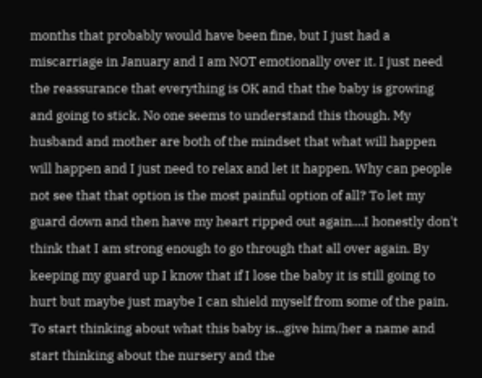months that probably would have been fine, but I just had a miscarriage in January and I am NOT emotionally over it. I just need the reassurance that everything is OK and that the baby is growing and going to stick. No one seems to understand this though. My husband and mother are both of the mindset that what will happen will happen and I just need to relax and let it happen. Why can people not see that that option is the most painful option of all? To let my guard down and then have my heart ripped out again....I honestly don't think that I am strong enough to go through that all over again. By keeping my guard up I know that if I lose the baby it is still going to hurt but maybe just maybe I can shield myself from some of the pain. To start thinking about what this baby is...give him/her a name and start thinking about the nursery and the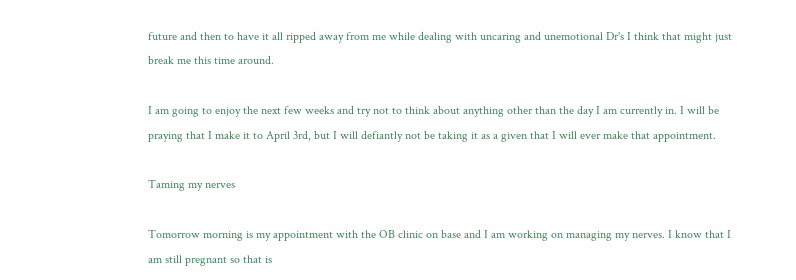future and then to have it all ripped away from me while dealing with uncaring and unemotional Dr's I think that might just break me this time around.

I am going to enjoy the next few weeks and try not to think about anything other than the day I am currently in. I will be praying that I make it to April 3rd, but I will defiantly not be taking it as a given that I will ever make that appointment.

Taming my nerves

Tomorrow morning is my appointment with the OB clinic on base and I am working on managing my nerves. I know that I am still pregnant so that is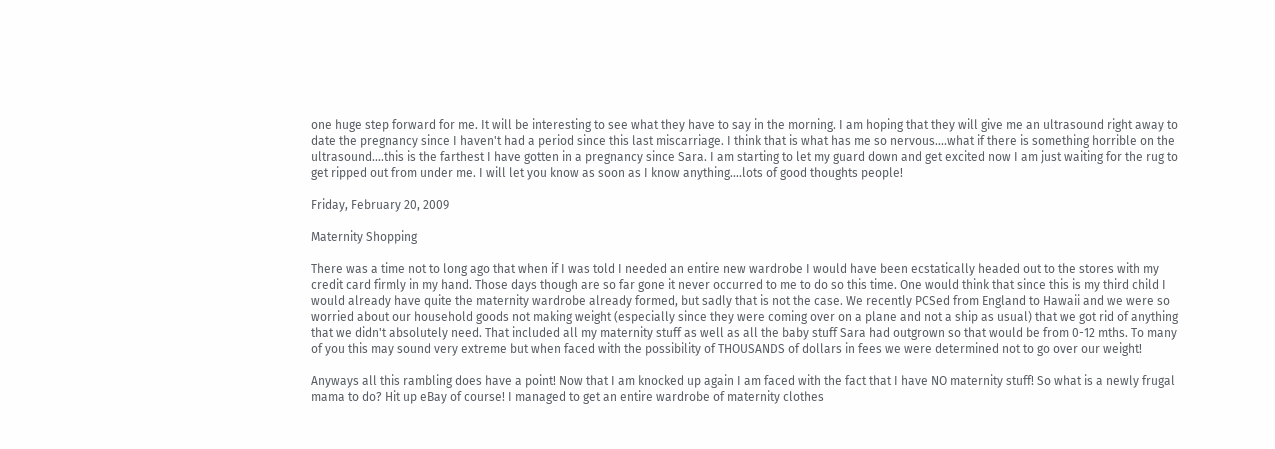one huge step forward for me. It will be interesting to see what they have to say in the morning. I am hoping that they will give me an ultrasound right away to date the pregnancy since I haven't had a period since this last miscarriage. I think that is what has me so nervous....what if there is something horrible on the ultrasound....this is the farthest I have gotten in a pregnancy since Sara. I am starting to let my guard down and get excited now I am just waiting for the rug to get ripped out from under me. I will let you know as soon as I know anything....lots of good thoughts people!

Friday, February 20, 2009

Maternity Shopping

There was a time not to long ago that when if I was told I needed an entire new wardrobe I would have been ecstatically headed out to the stores with my credit card firmly in my hand. Those days though are so far gone it never occurred to me to do so this time. One would think that since this is my third child I would already have quite the maternity wardrobe already formed, but sadly that is not the case. We recently PCSed from England to Hawaii and we were so worried about our household goods not making weight (especially since they were coming over on a plane and not a ship as usual) that we got rid of anything that we didn't absolutely need. That included all my maternity stuff as well as all the baby stuff Sara had outgrown so that would be from 0-12 mths. To many of you this may sound very extreme but when faced with the possibility of THOUSANDS of dollars in fees we were determined not to go over our weight!

Anyways all this rambling does have a point! Now that I am knocked up again I am faced with the fact that I have NO maternity stuff! So what is a newly frugal mama to do? Hit up eBay of course! I managed to get an entire wardrobe of maternity clothes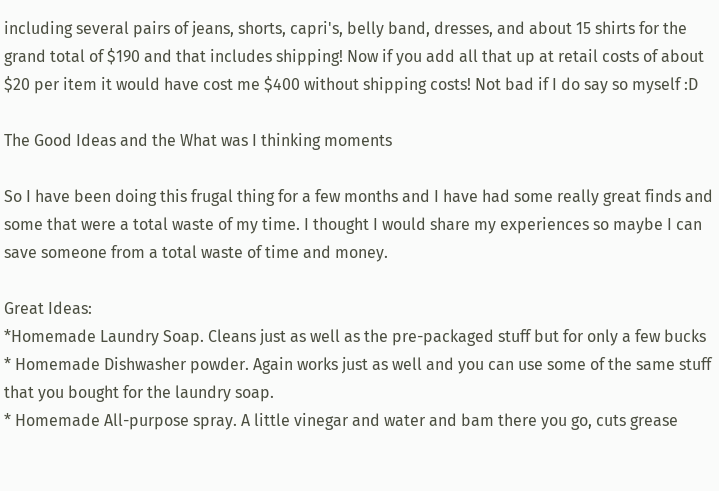including several pairs of jeans, shorts, capri's, belly band, dresses, and about 15 shirts for the grand total of $190 and that includes shipping! Now if you add all that up at retail costs of about $20 per item it would have cost me $400 without shipping costs! Not bad if I do say so myself :D

The Good Ideas and the What was I thinking moments

So I have been doing this frugal thing for a few months and I have had some really great finds and some that were a total waste of my time. I thought I would share my experiences so maybe I can save someone from a total waste of time and money.

Great Ideas:
*Homemade Laundry Soap. Cleans just as well as the pre-packaged stuff but for only a few bucks
* Homemade Dishwasher powder. Again works just as well and you can use some of the same stuff that you bought for the laundry soap.
* Homemade All-purpose spray. A little vinegar and water and bam there you go, cuts grease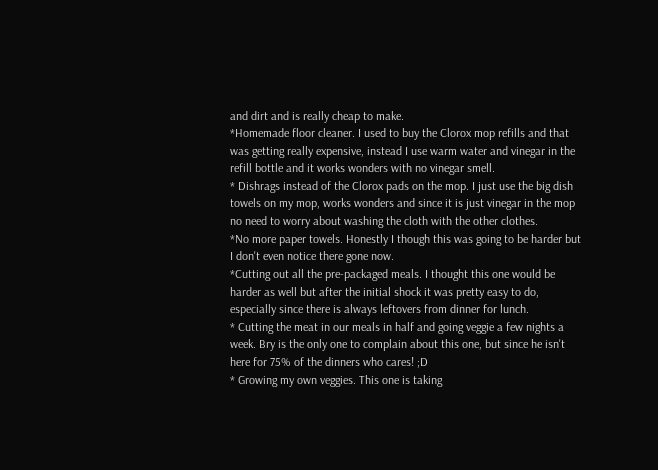and dirt and is really cheap to make.
*Homemade floor cleaner. I used to buy the Clorox mop refills and that was getting really expensive, instead I use warm water and vinegar in the refill bottle and it works wonders with no vinegar smell.
* Dishrags instead of the Clorox pads on the mop. I just use the big dish towels on my mop, works wonders and since it is just vinegar in the mop no need to worry about washing the cloth with the other clothes.
*No more paper towels. Honestly I though this was going to be harder but I don't even notice there gone now.
*Cutting out all the pre-packaged meals. I thought this one would be harder as well but after the initial shock it was pretty easy to do, especially since there is always leftovers from dinner for lunch.
* Cutting the meat in our meals in half and going veggie a few nights a week. Bry is the only one to complain about this one, but since he isn't here for 75% of the dinners who cares! ;D
* Growing my own veggies. This one is taking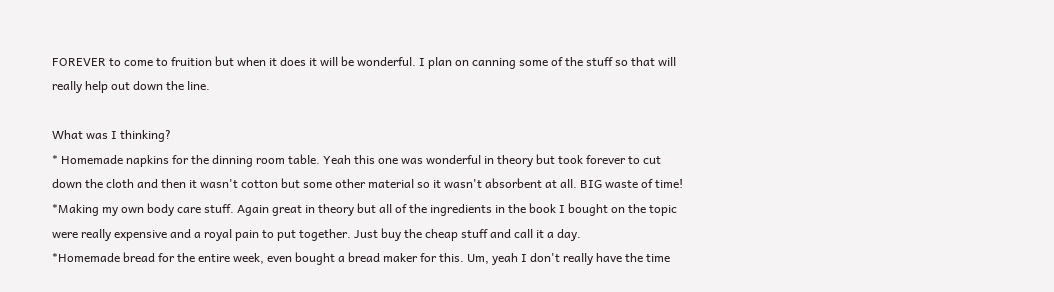FOREVER to come to fruition but when it does it will be wonderful. I plan on canning some of the stuff so that will really help out down the line.

What was I thinking?
* Homemade napkins for the dinning room table. Yeah this one was wonderful in theory but took forever to cut down the cloth and then it wasn't cotton but some other material so it wasn't absorbent at all. BIG waste of time!
*Making my own body care stuff. Again great in theory but all of the ingredients in the book I bought on the topic were really expensive and a royal pain to put together. Just buy the cheap stuff and call it a day.
*Homemade bread for the entire week, even bought a bread maker for this. Um, yeah I don't really have the time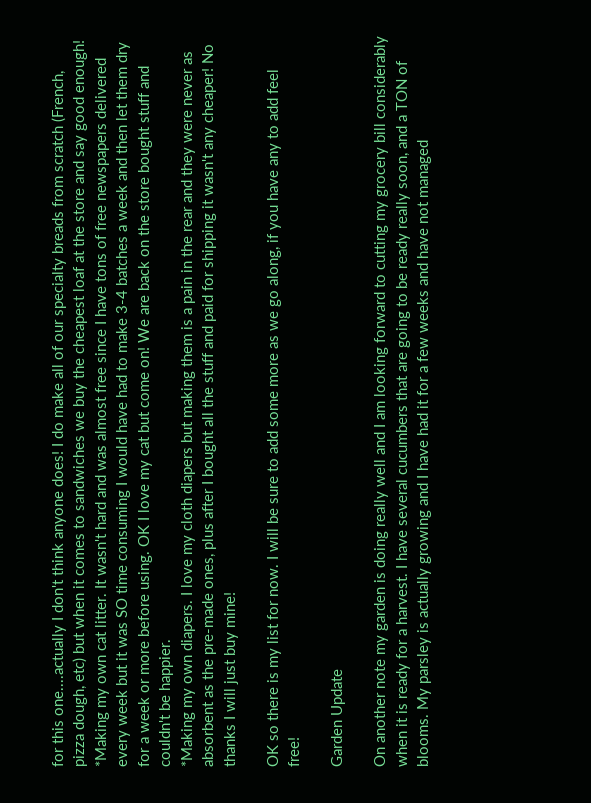for this one....actually I don't think anyone does! I do make all of our specialty breads from scratch (French, pizza dough, etc) but when it comes to sandwiches we buy the cheapest loaf at the store and say good enough!
*Making my own cat litter. It wasn't hard and was almost free since I have tons of free newspapers delivered every week but it was SO time consuming I would have had to make 3-4 batches a week and then let them dry for a week or more before using. OK I love my cat but come on! We are back on the store bought stuff and couldn't be happier.
*Making my own diapers. I love my cloth diapers but making them is a pain in the rear and they were never as absorbent as the pre-made ones, plus after I bought all the stuff and paid for shipping it wasn't any cheaper! No thanks I will just buy mine!

OK so there is my list for now. I will be sure to add some more as we go along, if you have any to add feel free!

Garden Update

On another note my garden is doing really well and I am looking forward to cutting my grocery bill considerably when it is ready for a harvest. I have several cucumbers that are going to be ready really soon, and a TON of blooms. My parsley is actually growing and I have had it for a few weeks and have not managed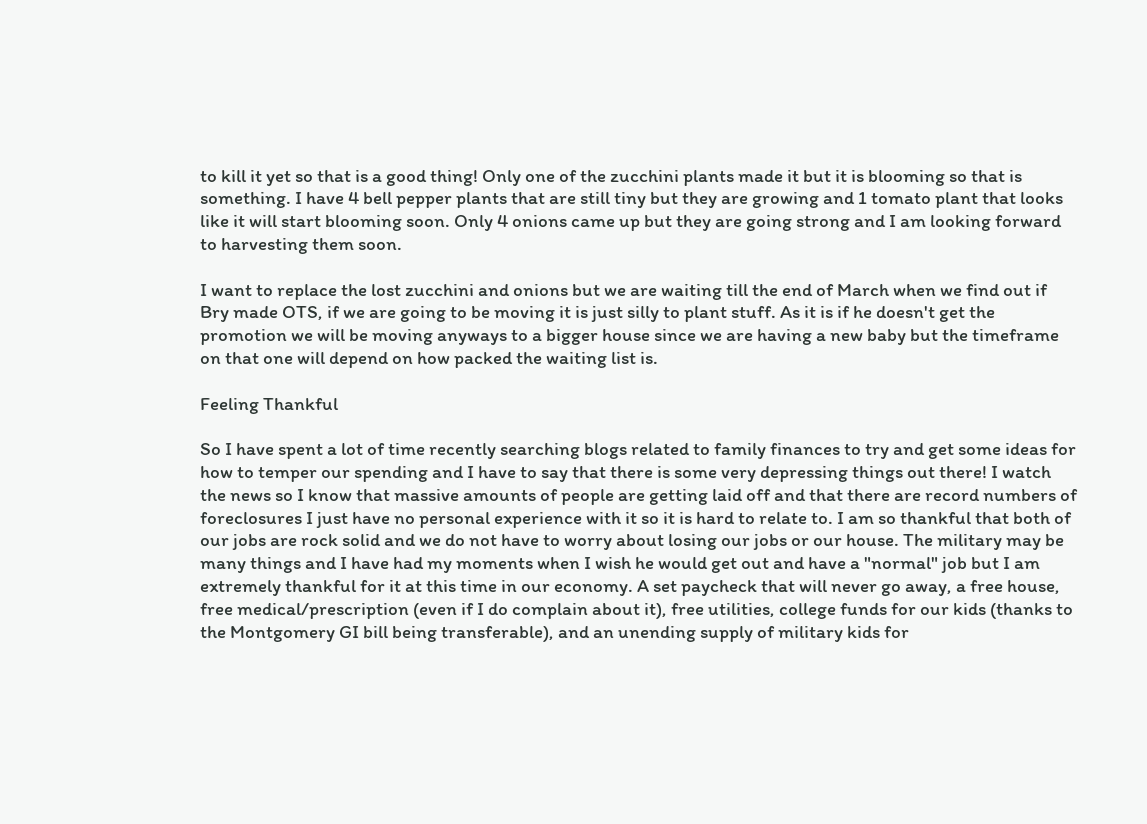to kill it yet so that is a good thing! Only one of the zucchini plants made it but it is blooming so that is something. I have 4 bell pepper plants that are still tiny but they are growing and 1 tomato plant that looks like it will start blooming soon. Only 4 onions came up but they are going strong and I am looking forward to harvesting them soon.

I want to replace the lost zucchini and onions but we are waiting till the end of March when we find out if Bry made OTS, if we are going to be moving it is just silly to plant stuff. As it is if he doesn't get the promotion we will be moving anyways to a bigger house since we are having a new baby but the timeframe on that one will depend on how packed the waiting list is.

Feeling Thankful

So I have spent a lot of time recently searching blogs related to family finances to try and get some ideas for how to temper our spending and I have to say that there is some very depressing things out there! I watch the news so I know that massive amounts of people are getting laid off and that there are record numbers of foreclosures I just have no personal experience with it so it is hard to relate to. I am so thankful that both of our jobs are rock solid and we do not have to worry about losing our jobs or our house. The military may be many things and I have had my moments when I wish he would get out and have a "normal" job but I am extremely thankful for it at this time in our economy. A set paycheck that will never go away, a free house, free medical/prescription (even if I do complain about it), free utilities, college funds for our kids (thanks to the Montgomery GI bill being transferable), and an unending supply of military kids for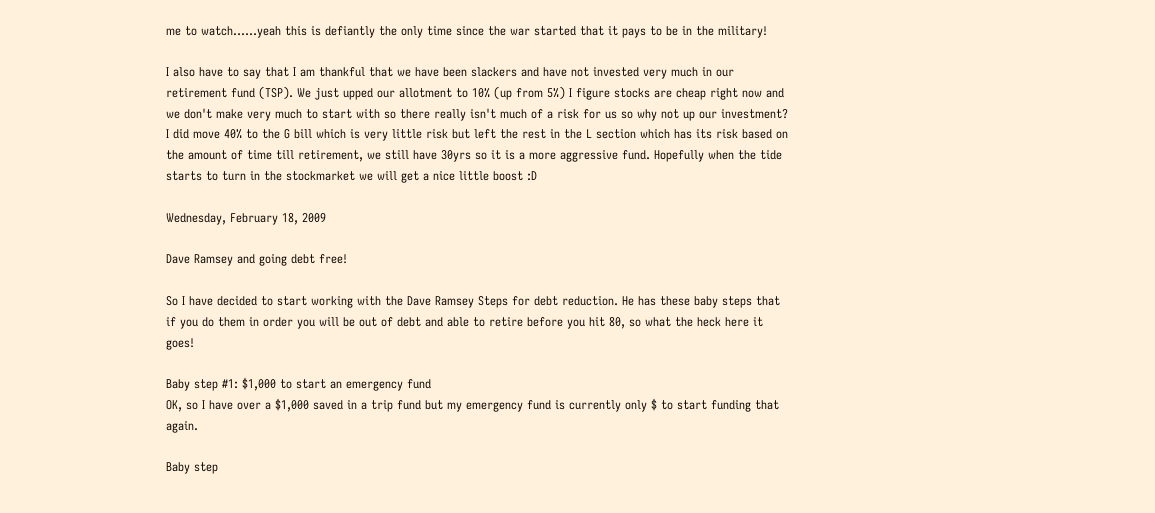me to watch......yeah this is defiantly the only time since the war started that it pays to be in the military!

I also have to say that I am thankful that we have been slackers and have not invested very much in our retirement fund (TSP). We just upped our allotment to 10% (up from 5%) I figure stocks are cheap right now and we don't make very much to start with so there really isn't much of a risk for us so why not up our investment? I did move 40% to the G bill which is very little risk but left the rest in the L section which has its risk based on the amount of time till retirement, we still have 30yrs so it is a more aggressive fund. Hopefully when the tide starts to turn in the stockmarket we will get a nice little boost :D

Wednesday, February 18, 2009

Dave Ramsey and going debt free!

So I have decided to start working with the Dave Ramsey Steps for debt reduction. He has these baby steps that if you do them in order you will be out of debt and able to retire before you hit 80, so what the heck here it goes!

Baby step #1: $1,000 to start an emergency fund
OK, so I have over a $1,000 saved in a trip fund but my emergency fund is currently only $ to start funding that again.

Baby step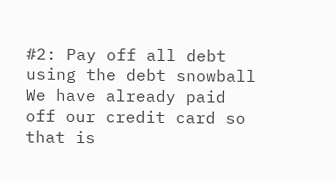#2: Pay off all debt using the debt snowball
We have already paid off our credit card so that is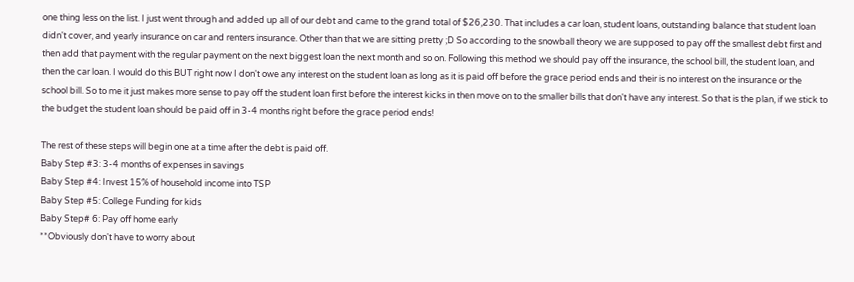one thing less on the list. I just went through and added up all of our debt and came to the grand total of $26,230. That includes a car loan, student loans, outstanding balance that student loan didn't cover, and yearly insurance on car and renters insurance. Other than that we are sitting pretty ;D So according to the snowball theory we are supposed to pay off the smallest debt first and then add that payment with the regular payment on the next biggest loan the next month and so on. Following this method we should pay off the insurance, the school bill, the student loan, and then the car loan. I would do this BUT right now I don't owe any interest on the student loan as long as it is paid off before the grace period ends and their is no interest on the insurance or the school bill. So to me it just makes more sense to pay off the student loan first before the interest kicks in then move on to the smaller bills that don't have any interest. So that is the plan, if we stick to the budget the student loan should be paid off in 3-4 months right before the grace period ends!

The rest of these steps will begin one at a time after the debt is paid off.
Baby Step #3: 3-4 months of expenses in savings
Baby Step #4: Invest 15% of household income into TSP
Baby Step #5: College Funding for kids
Baby Step# 6: Pay off home early
**Obviously don't have to worry about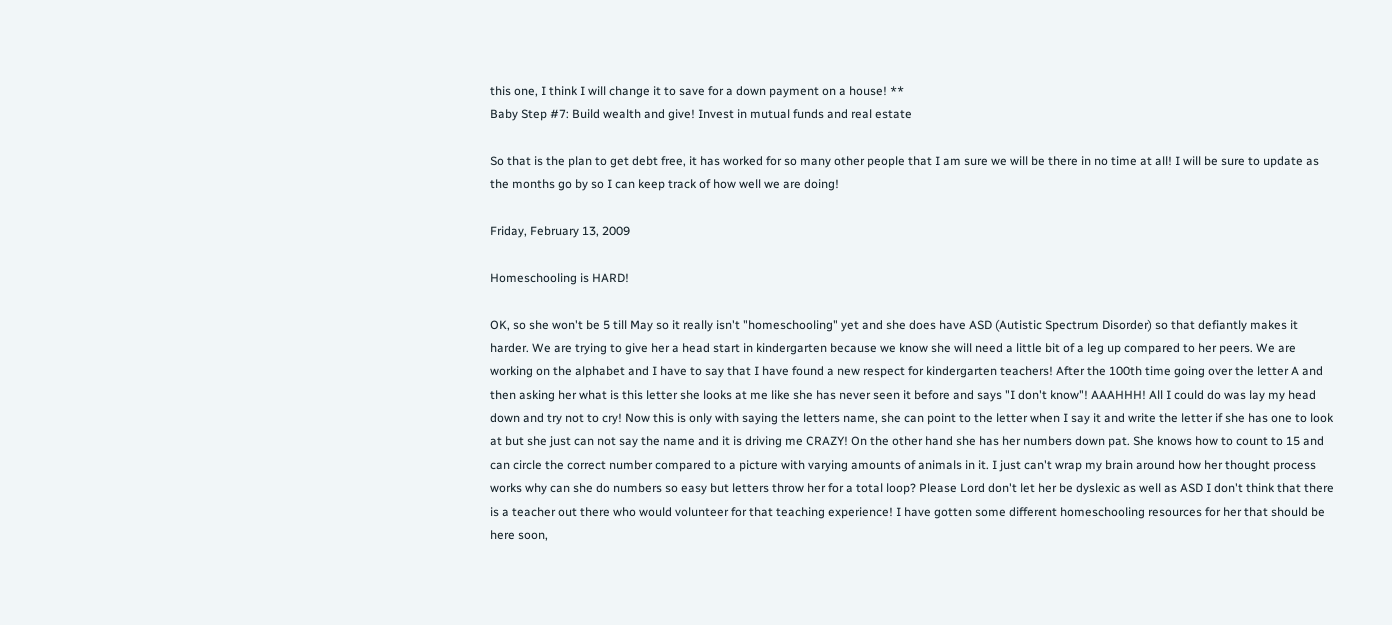this one, I think I will change it to save for a down payment on a house! **
Baby Step #7: Build wealth and give! Invest in mutual funds and real estate

So that is the plan to get debt free, it has worked for so many other people that I am sure we will be there in no time at all! I will be sure to update as the months go by so I can keep track of how well we are doing!

Friday, February 13, 2009

Homeschooling is HARD!

OK, so she won't be 5 till May so it really isn't "homeschooling" yet and she does have ASD (Autistic Spectrum Disorder) so that defiantly makes it harder. We are trying to give her a head start in kindergarten because we know she will need a little bit of a leg up compared to her peers. We are working on the alphabet and I have to say that I have found a new respect for kindergarten teachers! After the 100th time going over the letter A and then asking her what is this letter she looks at me like she has never seen it before and says "I don't know"! AAAHHH! All I could do was lay my head down and try not to cry! Now this is only with saying the letters name, she can point to the letter when I say it and write the letter if she has one to look at but she just can not say the name and it is driving me CRAZY! On the other hand she has her numbers down pat. She knows how to count to 15 and can circle the correct number compared to a picture with varying amounts of animals in it. I just can't wrap my brain around how her thought process works why can she do numbers so easy but letters throw her for a total loop? Please Lord don't let her be dyslexic as well as ASD I don't think that there is a teacher out there who would volunteer for that teaching experience! I have gotten some different homeschooling resources for her that should be here soon,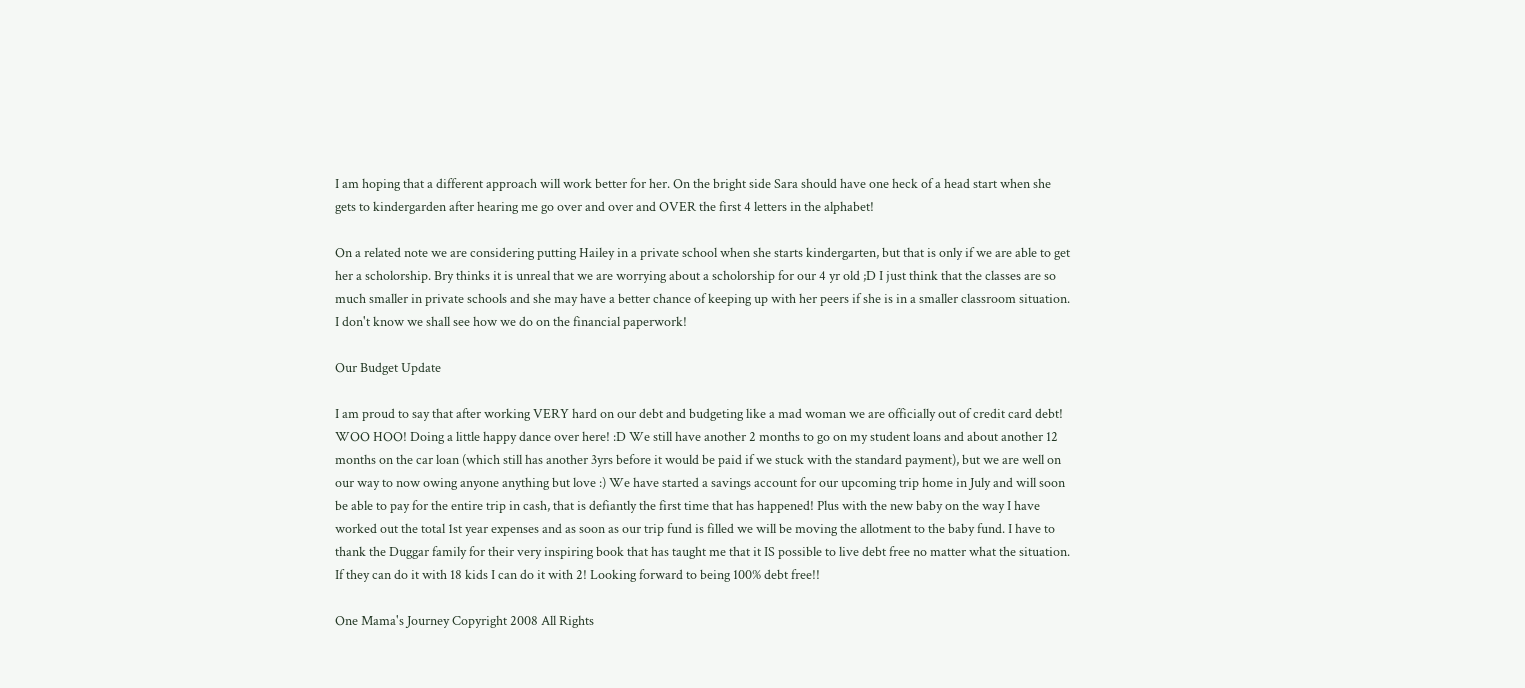I am hoping that a different approach will work better for her. On the bright side Sara should have one heck of a head start when she gets to kindergarden after hearing me go over and over and OVER the first 4 letters in the alphabet!

On a related note we are considering putting Hailey in a private school when she starts kindergarten, but that is only if we are able to get her a scholorship. Bry thinks it is unreal that we are worrying about a scholorship for our 4 yr old ;D I just think that the classes are so much smaller in private schools and she may have a better chance of keeping up with her peers if she is in a smaller classroom situation. I don't know we shall see how we do on the financial paperwork!

Our Budget Update

I am proud to say that after working VERY hard on our debt and budgeting like a mad woman we are officially out of credit card debt! WOO HOO! Doing a little happy dance over here! :D We still have another 2 months to go on my student loans and about another 12 months on the car loan (which still has another 3yrs before it would be paid if we stuck with the standard payment), but we are well on our way to now owing anyone anything but love :) We have started a savings account for our upcoming trip home in July and will soon be able to pay for the entire trip in cash, that is defiantly the first time that has happened! Plus with the new baby on the way I have worked out the total 1st year expenses and as soon as our trip fund is filled we will be moving the allotment to the baby fund. I have to thank the Duggar family for their very inspiring book that has taught me that it IS possible to live debt free no matter what the situation. If they can do it with 18 kids I can do it with 2! Looking forward to being 100% debt free!!

One Mama's Journey Copyright 2008 All Rights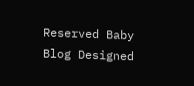Reserved Baby Blog Designed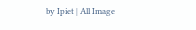by Ipiet | All Image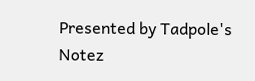Presented by Tadpole's Notez